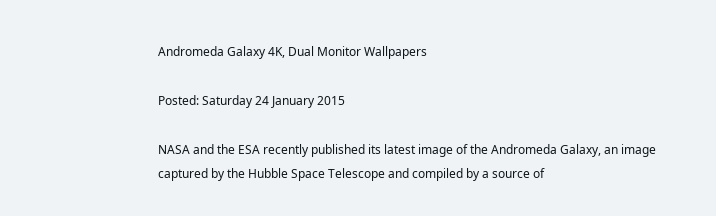Andromeda Galaxy 4K, Dual Monitor Wallpapers

Posted: Saturday 24 January 2015

NASA and the ESA recently published its latest image of the Andromeda Galaxy, an image captured by the Hubble Space Telescope and compiled by a source of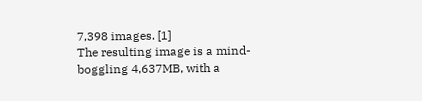7,398 images. [1]
The resulting image is a mind-boggling 4,637MB, with a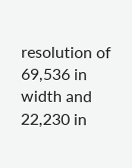resolution of 69,536 in width and 22,230 in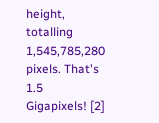height, totalling 1,545,785,280 pixels. That's 1.5 Gigapixels! [2]